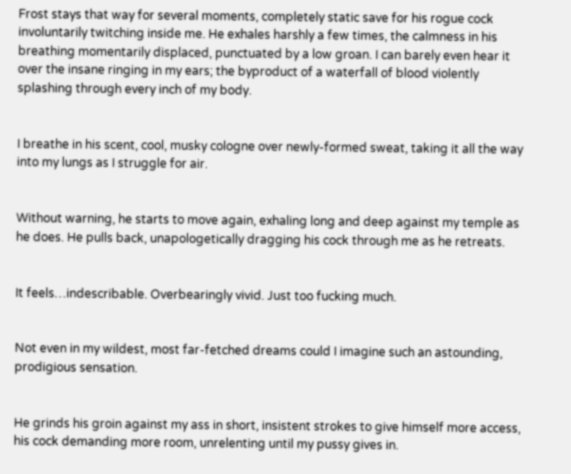Frost stays that way for several moments, completely static save for his rogue cock involuntarily twitching inside me. He exhales harshly a few times, the calmness in his breathing momentarily displaced, punctuated by a low groan. I can barely even hear it over the insane ringing in my ears; the byproduct of a waterfall of blood violently splashing through every inch of my body.


I breathe in his scent, cool, musky cologne over newly-formed sweat, taking it all the way into my lungs as I struggle for air.


Without warning, he starts to move again, exhaling long and deep against my temple as he does. He pulls back, unapologetically dragging his cock through me as he retreats.


It feels…indescribable. Overbearingly vivid. Just too fucking much.


Not even in my wildest, most far-fetched dreams could I imagine such an astounding, prodigious sensation.


He grinds his groin against my ass in short, insistent strokes to give himself more access, his cock demanding more room, unrelenting until my pussy gives in.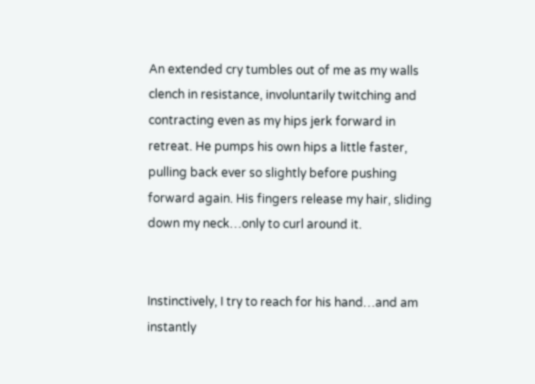An extended cry tumbles out of me as my walls clench in resistance, involuntarily twitching and contracting even as my hips jerk forward in retreat. He pumps his own hips a little faster, pulling back ever so slightly before pushing forward again. His fingers release my hair, sliding down my neck…only to curl around it.


Instinctively, I try to reach for his hand…and am instantly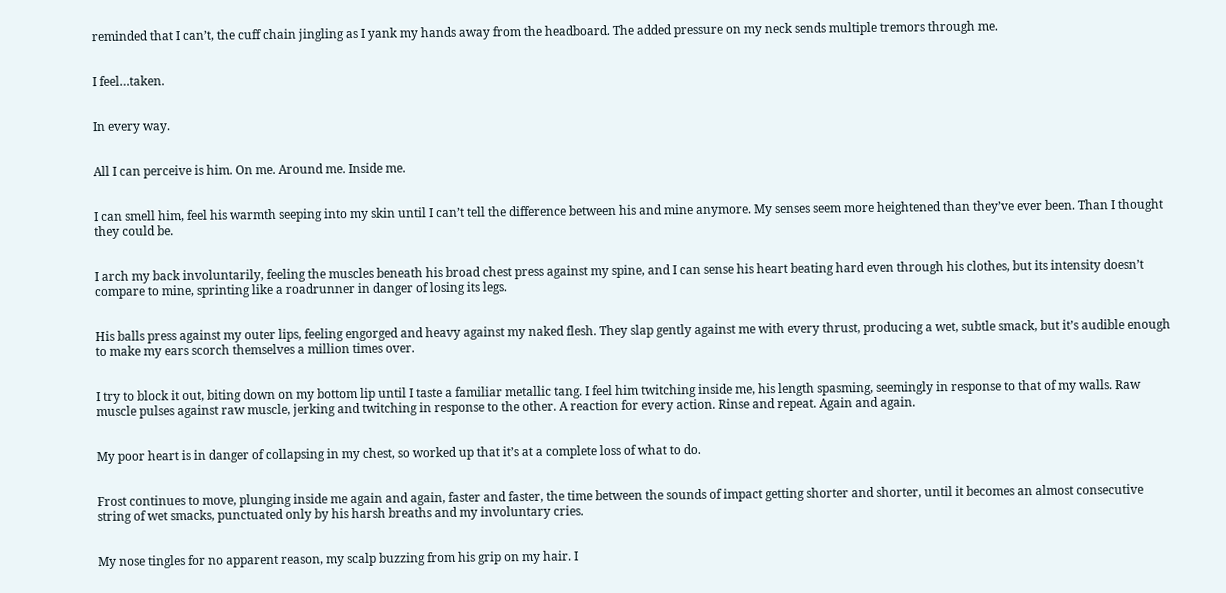reminded that I can’t, the cuff chain jingling as I yank my hands away from the headboard. The added pressure on my neck sends multiple tremors through me.


I feel…taken.


In every way.


All I can perceive is him. On me. Around me. Inside me.


I can smell him, feel his warmth seeping into my skin until I can’t tell the difference between his and mine anymore. My senses seem more heightened than they’ve ever been. Than I thought they could be.


I arch my back involuntarily, feeling the muscles beneath his broad chest press against my spine, and I can sense his heart beating hard even through his clothes, but its intensity doesn’t compare to mine, sprinting like a roadrunner in danger of losing its legs.


His balls press against my outer lips, feeling engorged and heavy against my naked flesh. They slap gently against me with every thrust, producing a wet, subtle smack, but it’s audible enough to make my ears scorch themselves a million times over.


I try to block it out, biting down on my bottom lip until I taste a familiar metallic tang. I feel him twitching inside me, his length spasming, seemingly in response to that of my walls. Raw muscle pulses against raw muscle, jerking and twitching in response to the other. A reaction for every action. Rinse and repeat. Again and again.


My poor heart is in danger of collapsing in my chest, so worked up that it’s at a complete loss of what to do.


Frost continues to move, plunging inside me again and again, faster and faster, the time between the sounds of impact getting shorter and shorter, until it becomes an almost consecutive string of wet smacks, punctuated only by his harsh breaths and my involuntary cries.


My nose tingles for no apparent reason, my scalp buzzing from his grip on my hair. I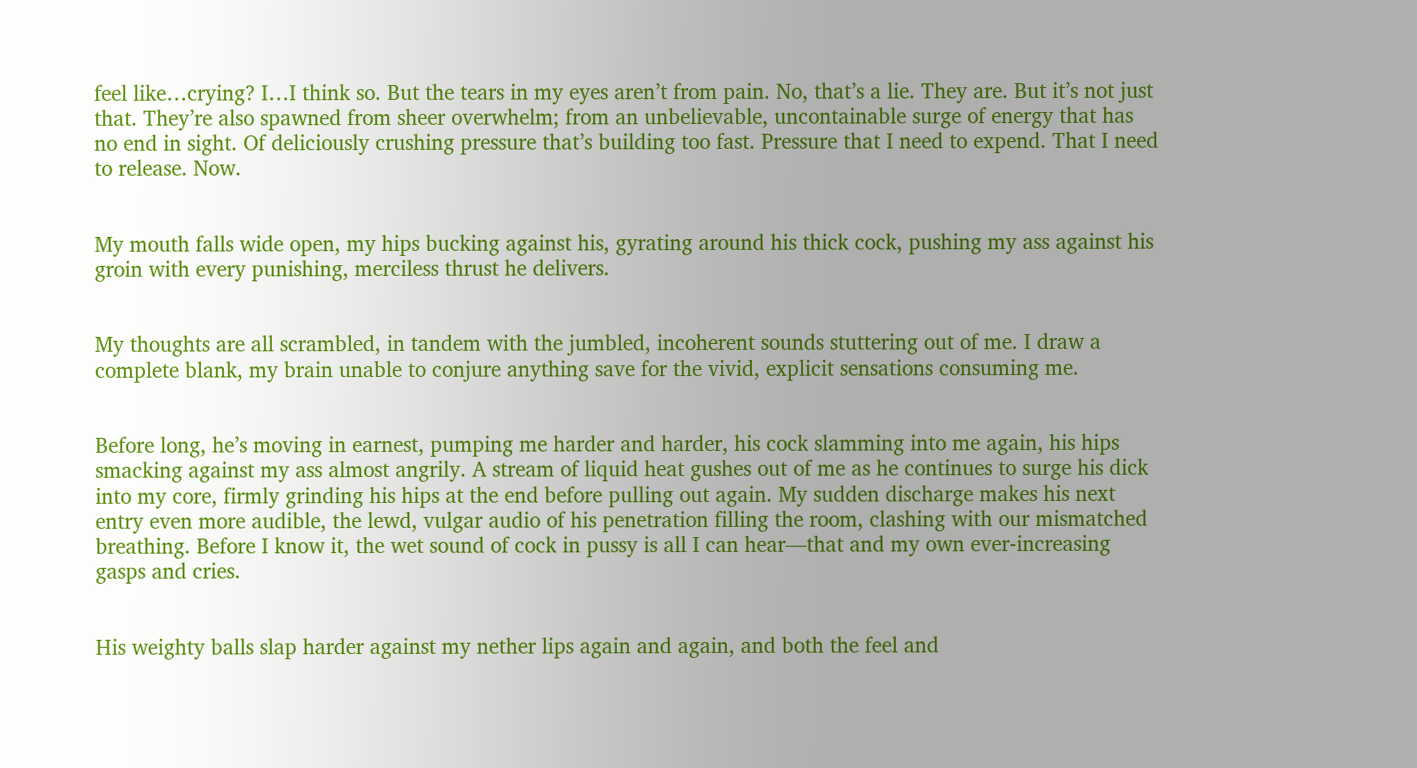feel like…crying? I…I think so. But the tears in my eyes aren’t from pain. No, that’s a lie. They are. But it’s not just that. They’re also spawned from sheer overwhelm; from an unbelievable, uncontainable surge of energy that has no end in sight. Of deliciously crushing pressure that’s building too fast. Pressure that I need to expend. That I need to release. Now.


My mouth falls wide open, my hips bucking against his, gyrating around his thick cock, pushing my ass against his groin with every punishing, merciless thrust he delivers.


My thoughts are all scrambled, in tandem with the jumbled, incoherent sounds stuttering out of me. I draw a complete blank, my brain unable to conjure anything save for the vivid, explicit sensations consuming me.


Before long, he’s moving in earnest, pumping me harder and harder, his cock slamming into me again, his hips smacking against my ass almost angrily. A stream of liquid heat gushes out of me as he continues to surge his dick into my core, firmly grinding his hips at the end before pulling out again. My sudden discharge makes his next entry even more audible, the lewd, vulgar audio of his penetration filling the room, clashing with our mismatched breathing. Before I know it, the wet sound of cock in pussy is all I can hear—that and my own ever-increasing gasps and cries.


His weighty balls slap harder against my nether lips again and again, and both the feel and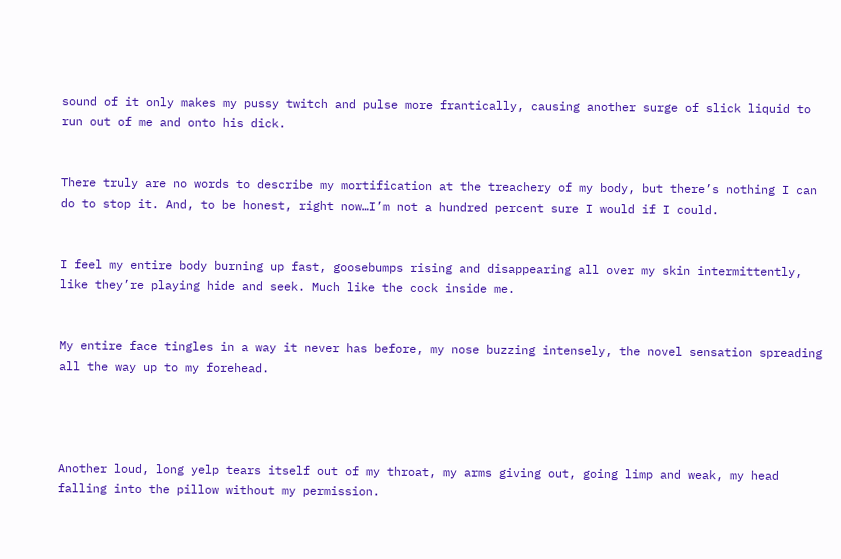sound of it only makes my pussy twitch and pulse more frantically, causing another surge of slick liquid to run out of me and onto his dick.


There truly are no words to describe my mortification at the treachery of my body, but there’s nothing I can do to stop it. And, to be honest, right now…I’m not a hundred percent sure I would if I could.


I feel my entire body burning up fast, goosebumps rising and disappearing all over my skin intermittently, like they’re playing hide and seek. Much like the cock inside me.


My entire face tingles in a way it never has before, my nose buzzing intensely, the novel sensation spreading all the way up to my forehead.




Another loud, long yelp tears itself out of my throat, my arms giving out, going limp and weak, my head falling into the pillow without my permission.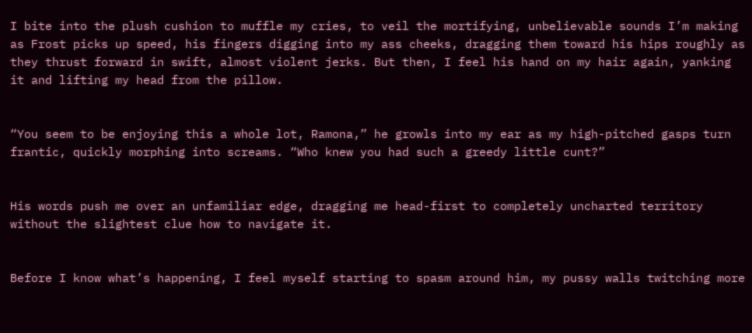I bite into the plush cushion to muffle my cries, to veil the mortifying, unbelievable sounds I’m making as Frost picks up speed, his fingers digging into my ass cheeks, dragging them toward his hips roughly as they thrust forward in swift, almost violent jerks. But then, I feel his hand on my hair again, yanking it and lifting my head from the pillow.


“You seem to be enjoying this a whole lot, Ramona,” he growls into my ear as my high-pitched gasps turn frantic, quickly morphing into screams. “Who knew you had such a greedy little cunt?”


His words push me over an unfamiliar edge, dragging me head-first to completely uncharted territory without the slightest clue how to navigate it.


Before I know what’s happening, I feel myself starting to spasm around him, my pussy walls twitching more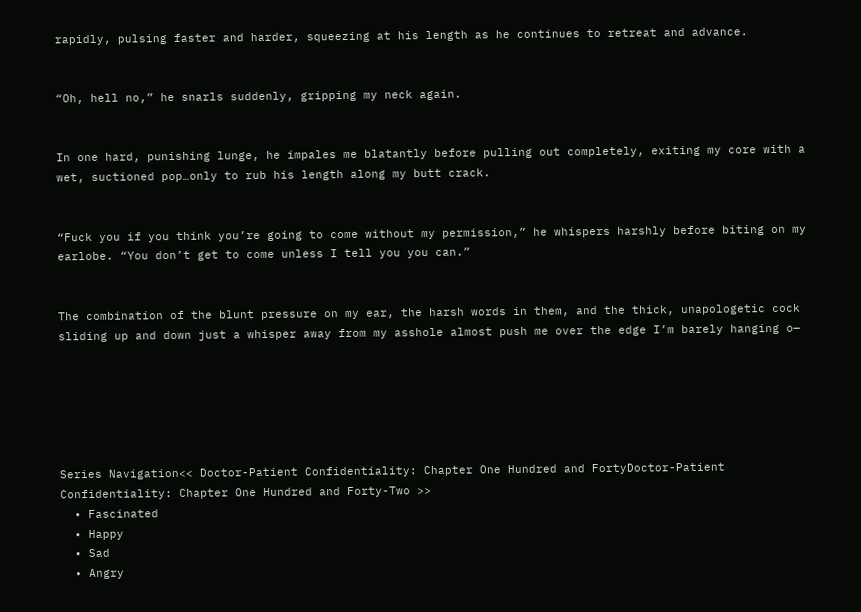rapidly, pulsing faster and harder, squeezing at his length as he continues to retreat and advance.


“Oh, hell no,” he snarls suddenly, gripping my neck again.


In one hard, punishing lunge, he impales me blatantly before pulling out completely, exiting my core with a wet, suctioned pop…only to rub his length along my butt crack.


“Fuck you if you think you’re going to come without my permission,” he whispers harshly before biting on my earlobe. “You don’t get to come unless I tell you you can.”


The combination of the blunt pressure on my ear, the harsh words in them, and the thick, unapologetic cock sliding up and down just a whisper away from my asshole almost push me over the edge I’m barely hanging o—






Series Navigation<< Doctor-Patient Confidentiality: Chapter One Hundred and FortyDoctor-Patient Confidentiality: Chapter One Hundred and Forty-Two >>
  • Fascinated
  • Happy
  • Sad
  • Angry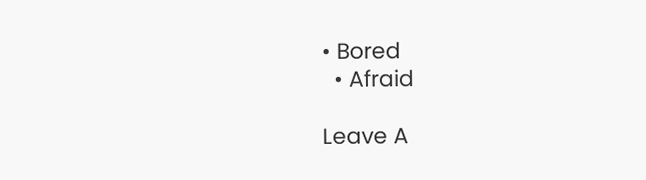• Bored
  • Afraid

Leave A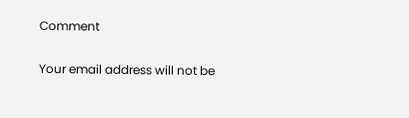Comment

Your email address will not be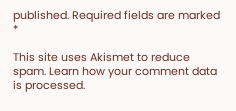published. Required fields are marked *

This site uses Akismet to reduce spam. Learn how your comment data is processed.